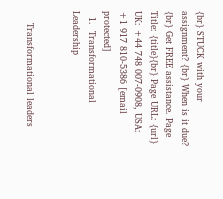{br} STUCK with your assignment? {br} When is it due? {br} Get FREE assistance. Page Title: {title}{br} Page URL: {url}
UK: +44 748 007-0908, USA: +1 917 810-5386 [email protected]
  1.  Transformational Leadership


    Transformational leaders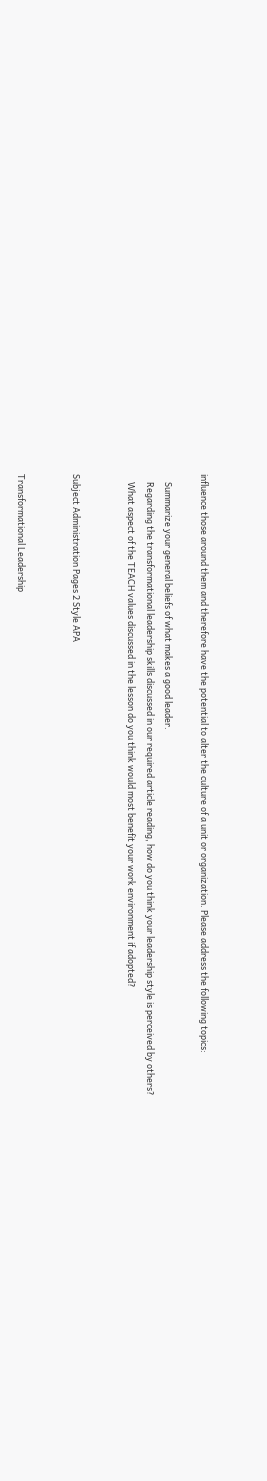influence those around them and therefore have the potential to alter the culture of a unit or organization. Please address the following topics:

    Summarize your general beliefs of what makes a good leader.
    Regarding the transformational leadership skills discussed in our required article reading, how do you think your leadership style is perceived by others?
    What aspect of the TEACH values discussed in the lesson do you think would most benefit your work environment if adopted?


Subject Administration Pages 2 Style APA


Transformational Leadership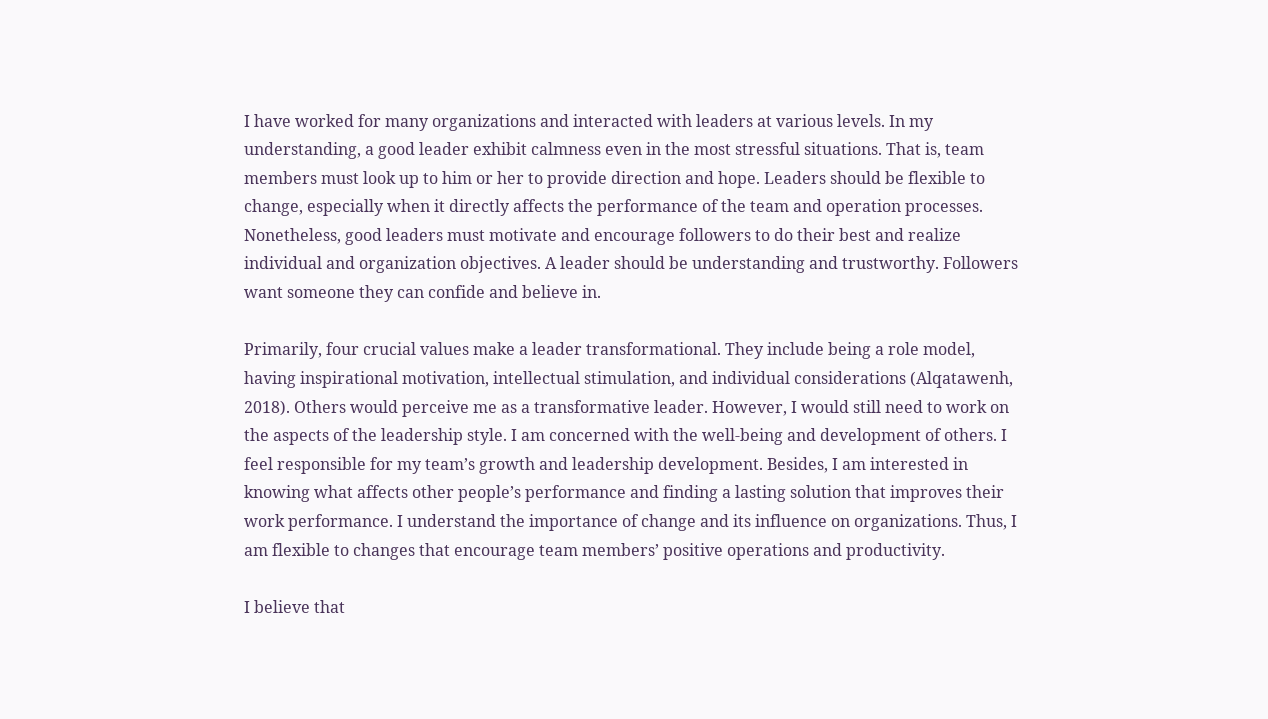I have worked for many organizations and interacted with leaders at various levels. In my understanding, a good leader exhibit calmness even in the most stressful situations. That is, team members must look up to him or her to provide direction and hope. Leaders should be flexible to change, especially when it directly affects the performance of the team and operation processes. Nonetheless, good leaders must motivate and encourage followers to do their best and realize individual and organization objectives. A leader should be understanding and trustworthy. Followers want someone they can confide and believe in.

Primarily, four crucial values make a leader transformational. They include being a role model, having inspirational motivation, intellectual stimulation, and individual considerations (Alqatawenh, 2018). Others would perceive me as a transformative leader. However, I would still need to work on the aspects of the leadership style. I am concerned with the well-being and development of others. I feel responsible for my team’s growth and leadership development. Besides, I am interested in knowing what affects other people’s performance and finding a lasting solution that improves their work performance. I understand the importance of change and its influence on organizations. Thus, I am flexible to changes that encourage team members’ positive operations and productivity.

I believe that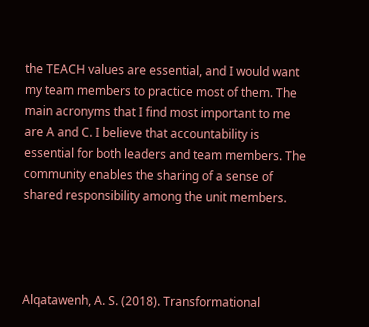the TEACH values are essential, and I would want my team members to practice most of them. The main acronyms that I find most important to me are A and C. I believe that accountability is essential for both leaders and team members. The community enables the sharing of a sense of shared responsibility among the unit members.




Alqatawenh, A. S. (2018). Transformational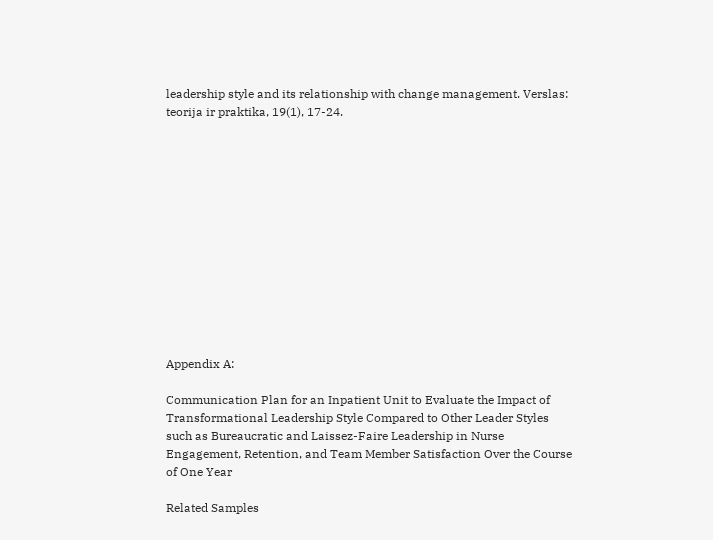leadership style and its relationship with change management. Verslas: teorija ir praktika, 19(1), 17-24.













Appendix A:

Communication Plan for an Inpatient Unit to Evaluate the Impact of Transformational Leadership Style Compared to Other Leader Styles such as Bureaucratic and Laissez-Faire Leadership in Nurse Engagement, Retention, and Team Member Satisfaction Over the Course of One Year

Related Samples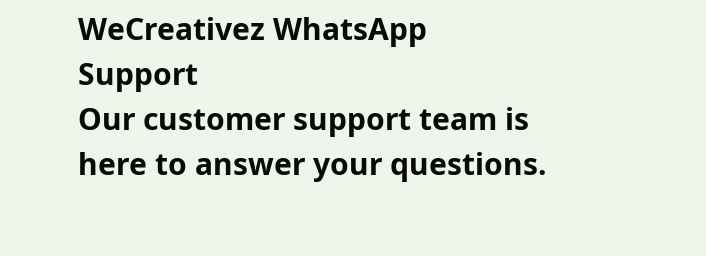WeCreativez WhatsApp Support
Our customer support team is here to answer your questions.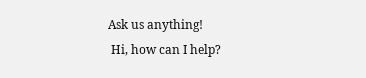Ask us anything!
 Hi, how can I help?